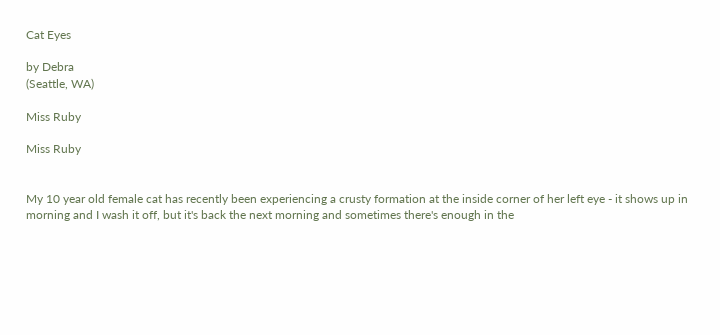Cat Eyes

by Debra
(Seattle, WA)

Miss Ruby

Miss Ruby


My 10 year old female cat has recently been experiencing a crusty formation at the inside corner of her left eye - it shows up in morning and I wash it off, but it's back the next morning and sometimes there's enough in the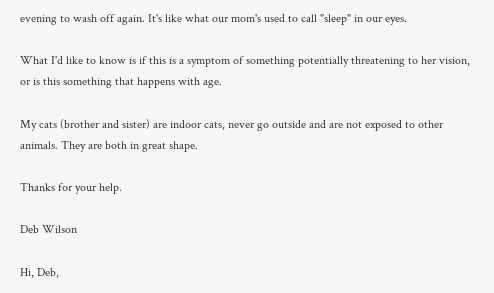evening to wash off again. It's like what our mom's used to call "sleep" in our eyes.

What I'd like to know is if this is a symptom of something potentially threatening to her vision, or is this something that happens with age.

My cats (brother and sister) are indoor cats, never go outside and are not exposed to other animals. They are both in great shape.

Thanks for your help.

Deb Wilson

Hi, Deb,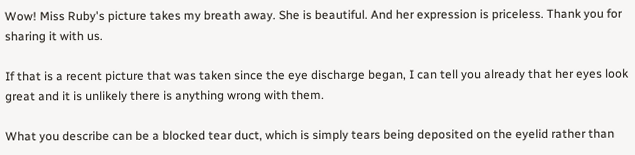Wow! Miss Ruby's picture takes my breath away. She is beautiful. And her expression is priceless. Thank you for sharing it with us.

If that is a recent picture that was taken since the eye discharge began, I can tell you already that her eyes look great and it is unlikely there is anything wrong with them.

What you describe can be a blocked tear duct, which is simply tears being deposited on the eyelid rather than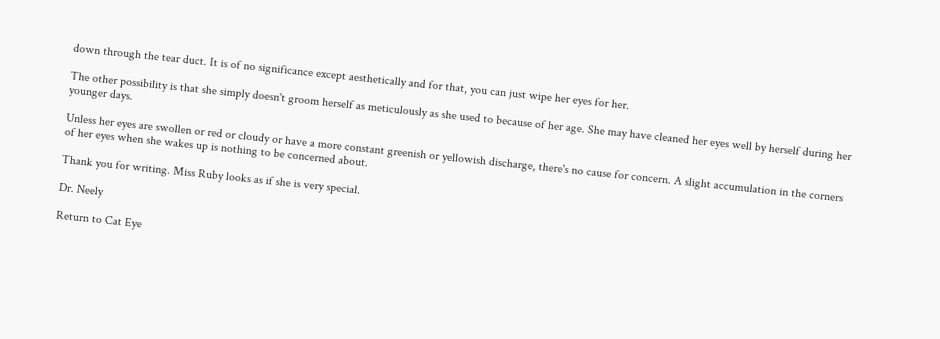down through the tear duct. It is of no significance except aesthetically and for that, you can just wipe her eyes for her.

The other possibility is that she simply doesn't groom herself as meticulously as she used to because of her age. She may have cleaned her eyes well by herself during her younger days.

Unless her eyes are swollen or red or cloudy or have a more constant greenish or yellowish discharge, there's no cause for concern. A slight accumulation in the corners of her eyes when she wakes up is nothing to be concerned about.

Thank you for writing. Miss Ruby looks as if she is very special.

Dr. Neely

Return to Cat Eye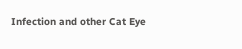Infection and other Cat Eye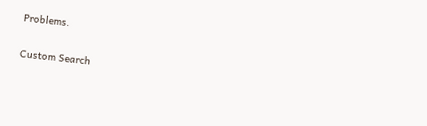Problems.

Custom Search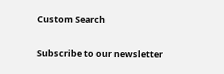Custom Search

Subscribe to our newsletter